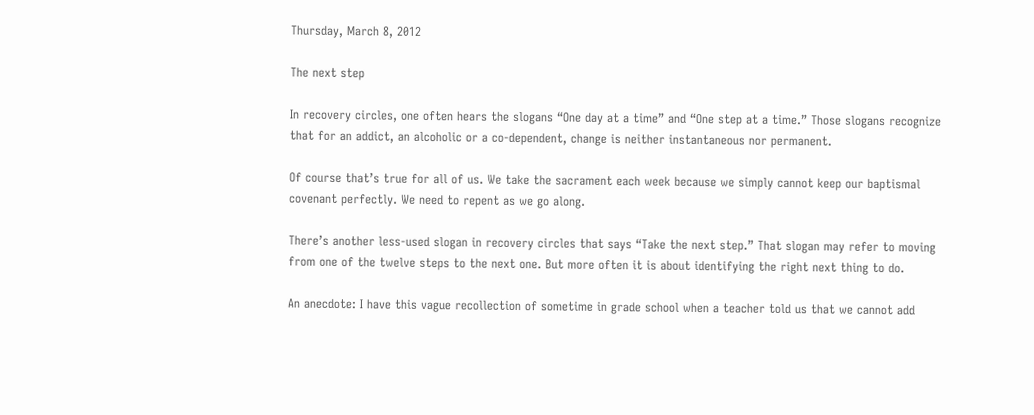Thursday, March 8, 2012

The next step

In recovery circles, one often hears the slogans “One day at a time” and “One step at a time.” Those slogans recognize that for an addict, an alcoholic or a co-dependent, change is neither instantaneous nor permanent.

Of course that’s true for all of us. We take the sacrament each week because we simply cannot keep our baptismal covenant perfectly. We need to repent as we go along.

There’s another less-used slogan in recovery circles that says “Take the next step.” That slogan may refer to moving from one of the twelve steps to the next one. But more often it is about identifying the right next thing to do.

An anecdote: I have this vague recollection of sometime in grade school when a teacher told us that we cannot add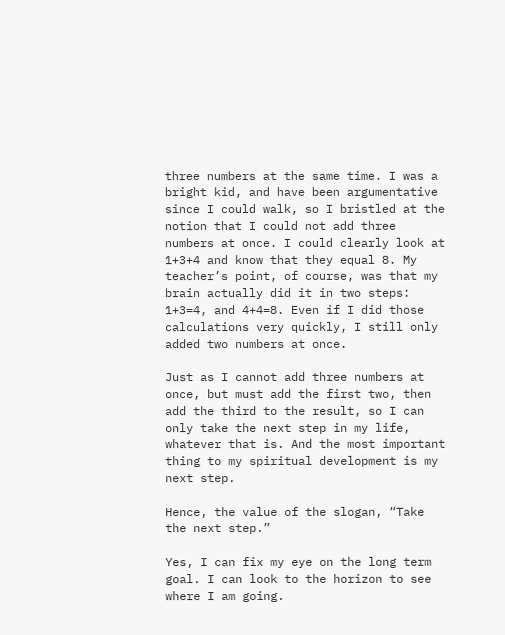three numbers at the same time. I was a bright kid, and have been argumentative since I could walk, so I bristled at the notion that I could not add three numbers at once. I could clearly look at 1+3+4 and know that they equal 8. My teacher’s point, of course, was that my brain actually did it in two steps: 1+3=4, and 4+4=8. Even if I did those calculations very quickly, I still only added two numbers at once.

Just as I cannot add three numbers at once, but must add the first two, then add the third to the result, so I can only take the next step in my life, whatever that is. And the most important thing to my spiritual development is my next step.

Hence, the value of the slogan, “Take the next step.”

Yes, I can fix my eye on the long term goal. I can look to the horizon to see where I am going.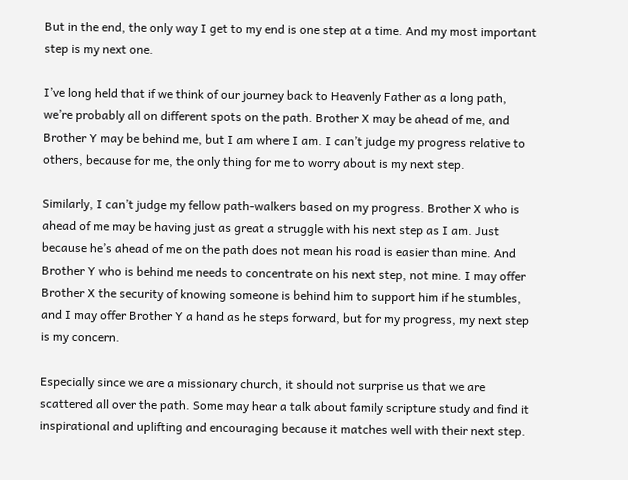But in the end, the only way I get to my end is one step at a time. And my most important step is my next one.

I’ve long held that if we think of our journey back to Heavenly Father as a long path, we’re probably all on different spots on the path. Brother X may be ahead of me, and Brother Y may be behind me, but I am where I am. I can’t judge my progress relative to others, because for me, the only thing for me to worry about is my next step.

Similarly, I can’t judge my fellow path-walkers based on my progress. Brother X who is ahead of me may be having just as great a struggle with his next step as I am. Just because he’s ahead of me on the path does not mean his road is easier than mine. And Brother Y who is behind me needs to concentrate on his next step, not mine. I may offer Brother X the security of knowing someone is behind him to support him if he stumbles, and I may offer Brother Y a hand as he steps forward, but for my progress, my next step is my concern.

Especially since we are a missionary church, it should not surprise us that we are scattered all over the path. Some may hear a talk about family scripture study and find it inspirational and uplifting and encouraging because it matches well with their next step.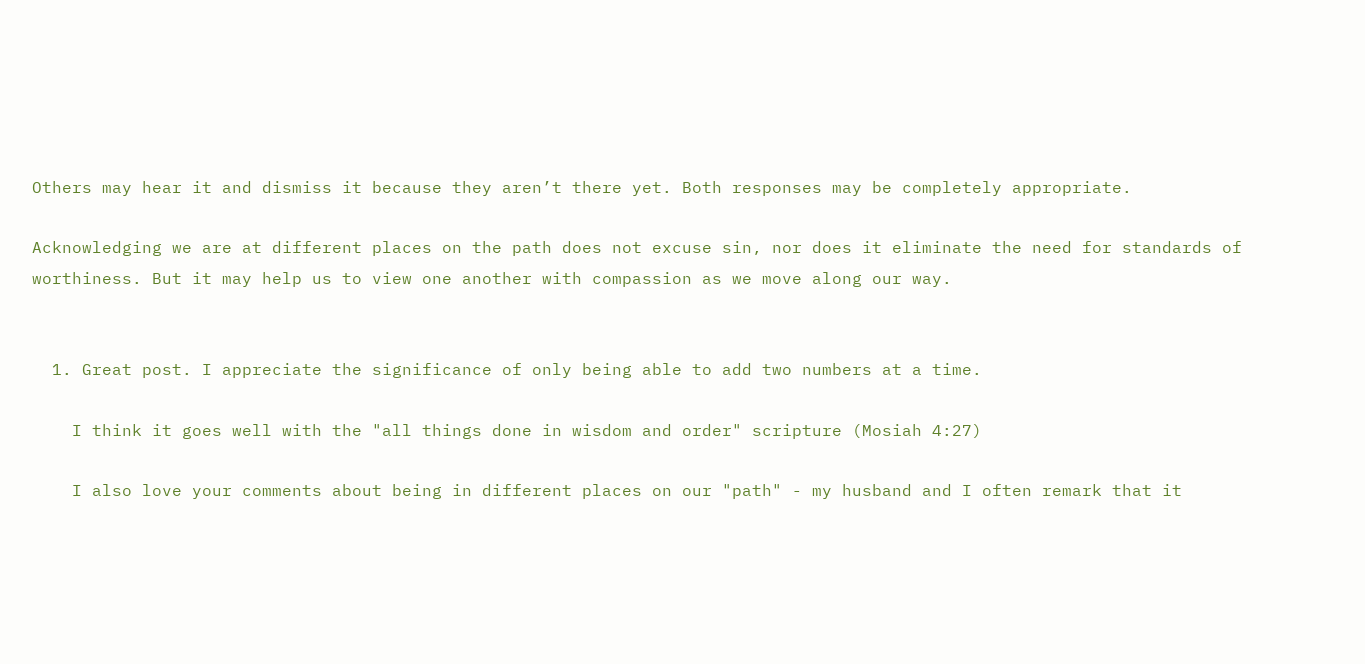Others may hear it and dismiss it because they aren’t there yet. Both responses may be completely appropriate.

Acknowledging we are at different places on the path does not excuse sin, nor does it eliminate the need for standards of worthiness. But it may help us to view one another with compassion as we move along our way.


  1. Great post. I appreciate the significance of only being able to add two numbers at a time.

    I think it goes well with the "all things done in wisdom and order" scripture (Mosiah 4:27)

    I also love your comments about being in different places on our "path" - my husband and I often remark that it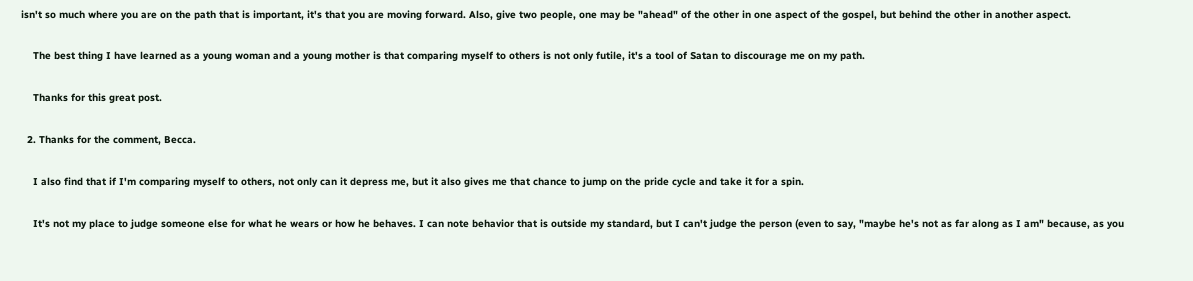isn't so much where you are on the path that is important, it's that you are moving forward. Also, give two people, one may be "ahead" of the other in one aspect of the gospel, but behind the other in another aspect.

    The best thing I have learned as a young woman and a young mother is that comparing myself to others is not only futile, it's a tool of Satan to discourage me on my path.

    Thanks for this great post.

  2. Thanks for the comment, Becca.

    I also find that if I'm comparing myself to others, not only can it depress me, but it also gives me that chance to jump on the pride cycle and take it for a spin.

    It's not my place to judge someone else for what he wears or how he behaves. I can note behavior that is outside my standard, but I can't judge the person (even to say, "maybe he's not as far along as I am" because, as you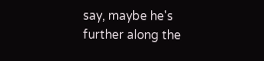say, maybe he's further along the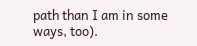path than I am in some ways, too).